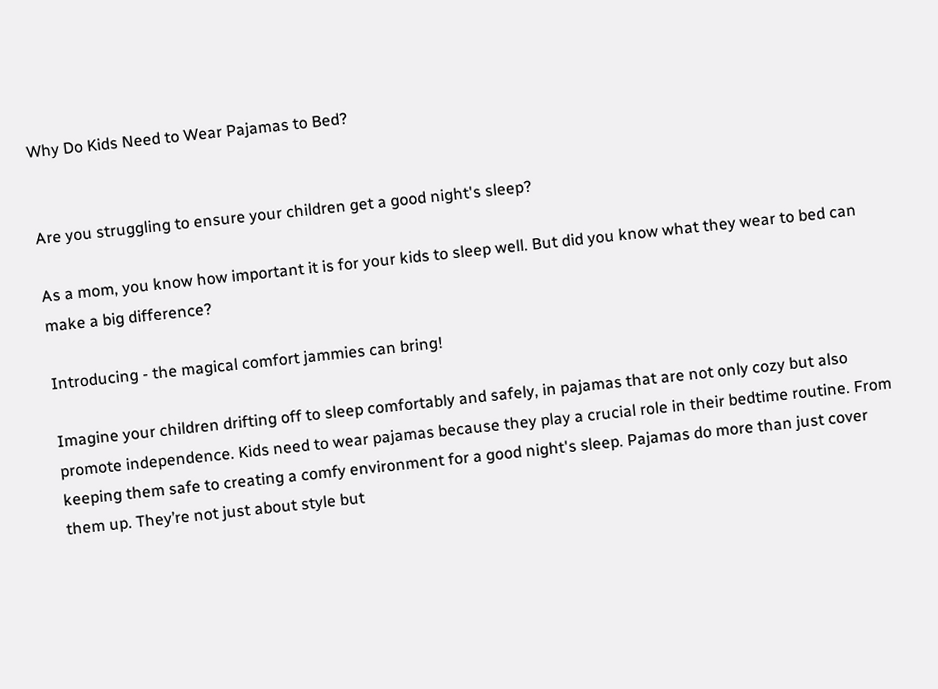Why Do Kids Need to Wear Pajamas to Bed?


Are you struggling to ensure your children get a good night's sleep?

As a mom, you know how important it is for your kids to sleep well. But did you know what they wear to bed can make a big difference?

Introducing - the magical comfort jammies can bring!

Imagine your children drifting off to sleep comfortably and safely, in pajamas that are not only cozy but also promote independence. Kids need to wear pajamas because they play a crucial role in their bedtime routine. From keeping them safe to creating a comfy environment for a good night's sleep. Pajamas do more than just cover them up. They’re not just about style but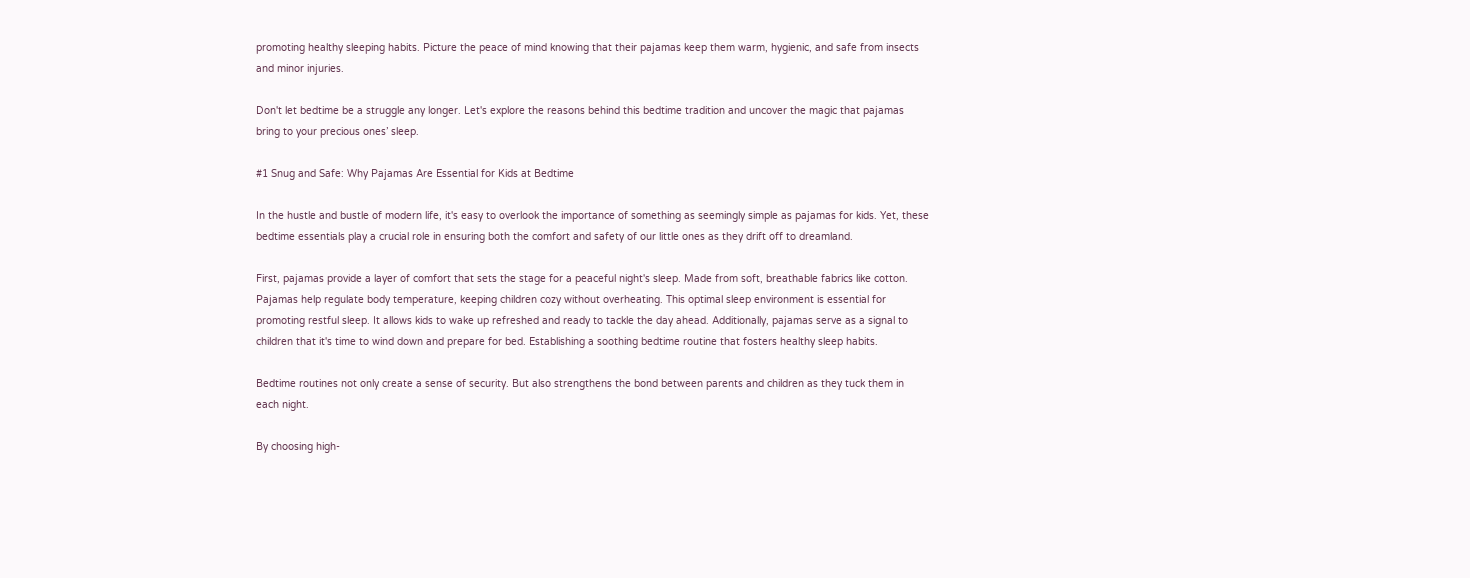promoting healthy sleeping habits. Picture the peace of mind knowing that their pajamas keep them warm, hygienic, and safe from insects and minor injuries.

Don't let bedtime be a struggle any longer. Let's explore the reasons behind this bedtime tradition and uncover the magic that pajamas bring to your precious ones’ sleep.

#1 Snug and Safe: Why Pajamas Are Essential for Kids at Bedtime

In the hustle and bustle of modern life, it's easy to overlook the importance of something as seemingly simple as pajamas for kids. Yet, these bedtime essentials play a crucial role in ensuring both the comfort and safety of our little ones as they drift off to dreamland.

First, pajamas provide a layer of comfort that sets the stage for a peaceful night's sleep. Made from soft, breathable fabrics like cotton. Pajamas help regulate body temperature, keeping children cozy without overheating. This optimal sleep environment is essential for promoting restful sleep. It allows kids to wake up refreshed and ready to tackle the day ahead. Additionally, pajamas serve as a signal to children that it's time to wind down and prepare for bed. Establishing a soothing bedtime routine that fosters healthy sleep habits.

Bedtime routines not only create a sense of security. But also strengthens the bond between parents and children as they tuck them in each night.

By choosing high-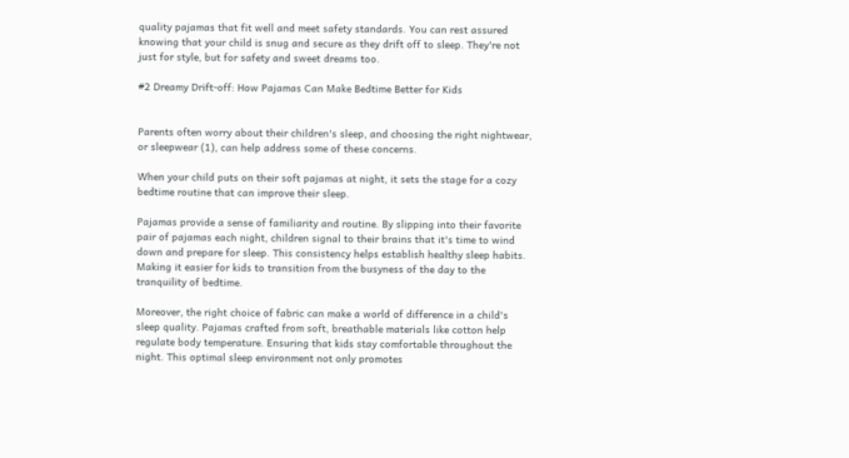quality pajamas that fit well and meet safety standards. You can rest assured knowing that your child is snug and secure as they drift off to sleep. They're not just for style, but for safety and sweet dreams too.

#2 Dreamy Drift-off: How Pajamas Can Make Bedtime Better for Kids


Parents often worry about their children's sleep, and choosing the right nightwear, or sleepwear (1), can help address some of these concerns.

When your child puts on their soft pajamas at night, it sets the stage for a cozy bedtime routine that can improve their sleep.

Pajamas provide a sense of familiarity and routine. By slipping into their favorite pair of pajamas each night, children signal to their brains that it's time to wind down and prepare for sleep. This consistency helps establish healthy sleep habits. Making it easier for kids to transition from the busyness of the day to the tranquility of bedtime.

Moreover, the right choice of fabric can make a world of difference in a child's sleep quality. Pajamas crafted from soft, breathable materials like cotton help regulate body temperature. Ensuring that kids stay comfortable throughout the night. This optimal sleep environment not only promotes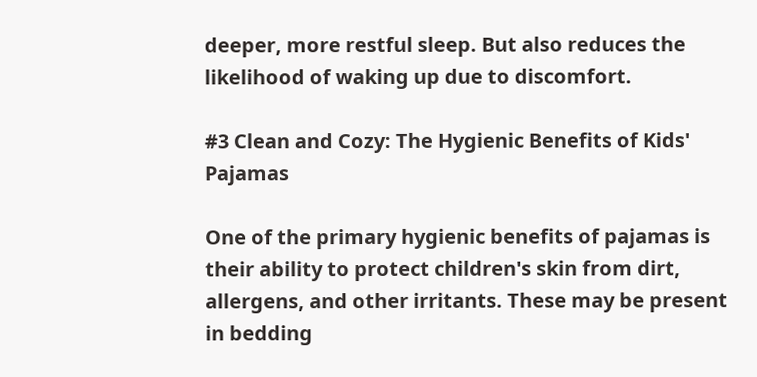deeper, more restful sleep. But also reduces the likelihood of waking up due to discomfort.

#3 Clean and Cozy: The Hygienic Benefits of Kids' Pajamas

One of the primary hygienic benefits of pajamas is their ability to protect children's skin from dirt, allergens, and other irritants. These may be present in bedding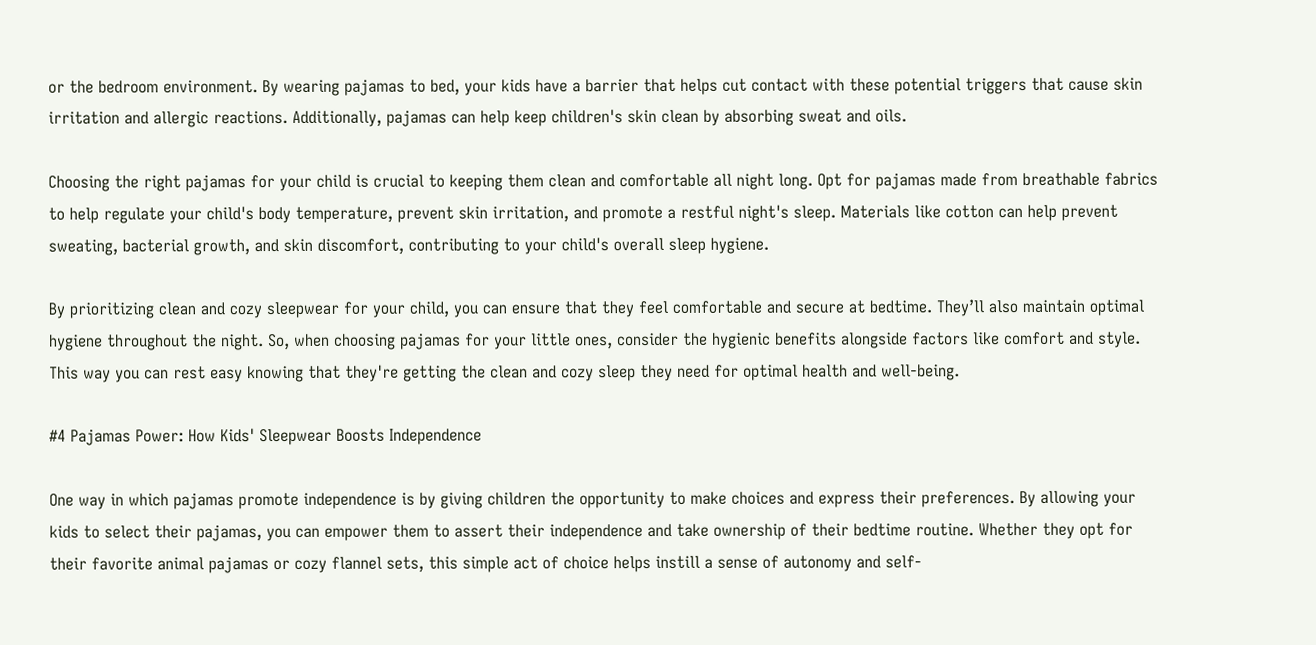or the bedroom environment. By wearing pajamas to bed, your kids have a barrier that helps cut contact with these potential triggers that cause skin irritation and allergic reactions. Additionally, pajamas can help keep children's skin clean by absorbing sweat and oils.

Choosing the right pajamas for your child is crucial to keeping them clean and comfortable all night long. Opt for pajamas made from breathable fabrics to help regulate your child's body temperature, prevent skin irritation, and promote a restful night's sleep. Materials like cotton can help prevent sweating, bacterial growth, and skin discomfort, contributing to your child's overall sleep hygiene.

By prioritizing clean and cozy sleepwear for your child, you can ensure that they feel comfortable and secure at bedtime. They’ll also maintain optimal hygiene throughout the night. So, when choosing pajamas for your little ones, consider the hygienic benefits alongside factors like comfort and style. This way you can rest easy knowing that they're getting the clean and cozy sleep they need for optimal health and well-being.

#4 Pajamas Power: How Kids' Sleepwear Boosts Independence

One way in which pajamas promote independence is by giving children the opportunity to make choices and express their preferences. By allowing your kids to select their pajamas, you can empower them to assert their independence and take ownership of their bedtime routine. Whether they opt for their favorite animal pajamas or cozy flannel sets, this simple act of choice helps instill a sense of autonomy and self-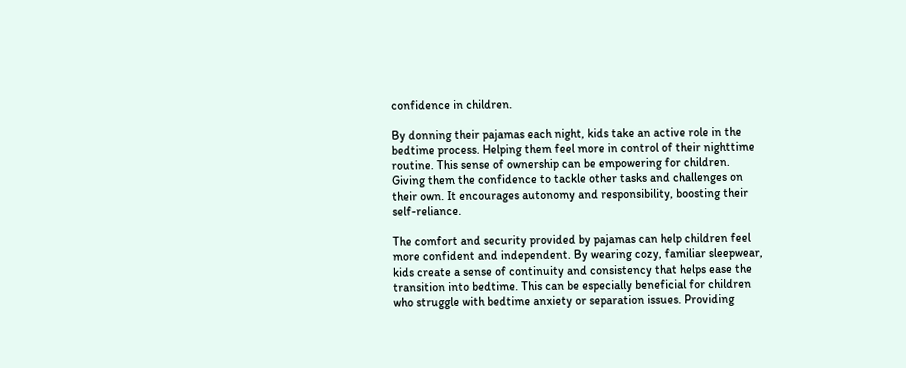confidence in children.

By donning their pajamas each night, kids take an active role in the bedtime process. Helping them feel more in control of their nighttime routine. This sense of ownership can be empowering for children. Giving them the confidence to tackle other tasks and challenges on their own. It encourages autonomy and responsibility, boosting their self-reliance.

The comfort and security provided by pajamas can help children feel more confident and independent. By wearing cozy, familiar sleepwear, kids create a sense of continuity and consistency that helps ease the transition into bedtime. This can be especially beneficial for children who struggle with bedtime anxiety or separation issues. Providing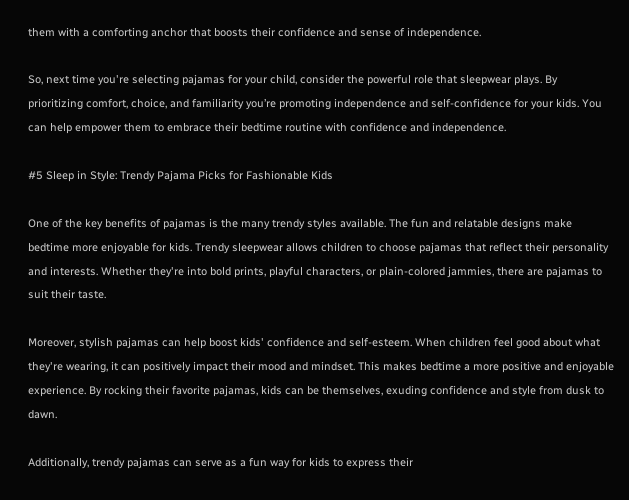them with a comforting anchor that boosts their confidence and sense of independence.

So, next time you're selecting pajamas for your child, consider the powerful role that sleepwear plays. By prioritizing comfort, choice, and familiarity you’re promoting independence and self-confidence for your kids. You can help empower them to embrace their bedtime routine with confidence and independence.

#5 Sleep in Style: Trendy Pajama Picks for Fashionable Kids

One of the key benefits of pajamas is the many trendy styles available. The fun and relatable designs make bedtime more enjoyable for kids. Trendy sleepwear allows children to choose pajamas that reflect their personality and interests. Whether they're into bold prints, playful characters, or plain-colored jammies, there are pajamas to suit their taste.

Moreover, stylish pajamas can help boost kids' confidence and self-esteem. When children feel good about what they're wearing, it can positively impact their mood and mindset. This makes bedtime a more positive and enjoyable experience. By rocking their favorite pajamas, kids can be themselves, exuding confidence and style from dusk to dawn.

Additionally, trendy pajamas can serve as a fun way for kids to express their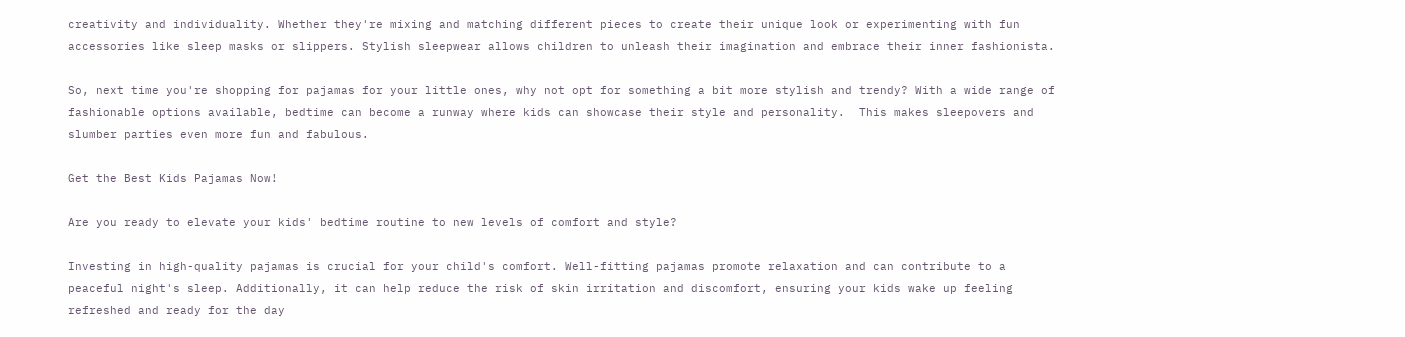creativity and individuality. Whether they're mixing and matching different pieces to create their unique look or experimenting with fun accessories like sleep masks or slippers. Stylish sleepwear allows children to unleash their imagination and embrace their inner fashionista.

So, next time you're shopping for pajamas for your little ones, why not opt for something a bit more stylish and trendy? With a wide range of fashionable options available, bedtime can become a runway where kids can showcase their style and personality.  This makes sleepovers and slumber parties even more fun and fabulous.

Get the Best Kids Pajamas Now!

Are you ready to elevate your kids' bedtime routine to new levels of comfort and style?

Investing in high-quality pajamas is crucial for your child's comfort. Well-fitting pajamas promote relaxation and can contribute to a peaceful night's sleep. Additionally, it can help reduce the risk of skin irritation and discomfort, ensuring your kids wake up feeling refreshed and ready for the day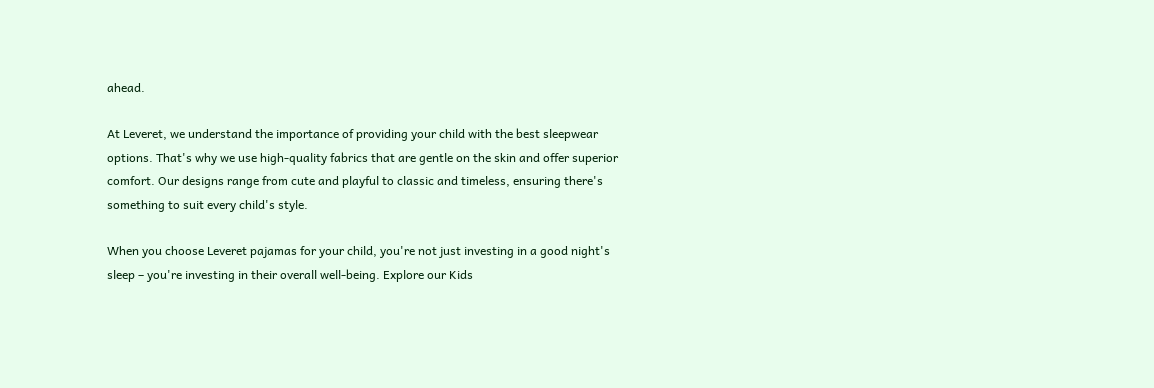ahead.

At Leveret, we understand the importance of providing your child with the best sleepwear options. That's why we use high-quality fabrics that are gentle on the skin and offer superior comfort. Our designs range from cute and playful to classic and timeless, ensuring there's something to suit every child's style.

When you choose Leveret pajamas for your child, you're not just investing in a good night's sleep – you're investing in their overall well-being. Explore our Kids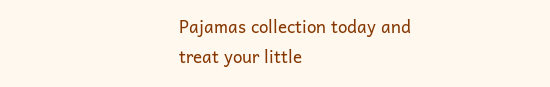Pajamas collection today and treat your little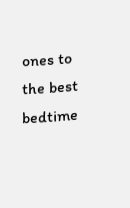ones to the best bedtime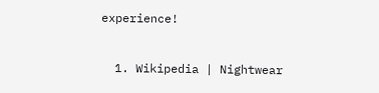experience!


  1. Wikipedia | Nightwear